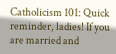Catholicism 101: Quick reminder, ladies! If you are married and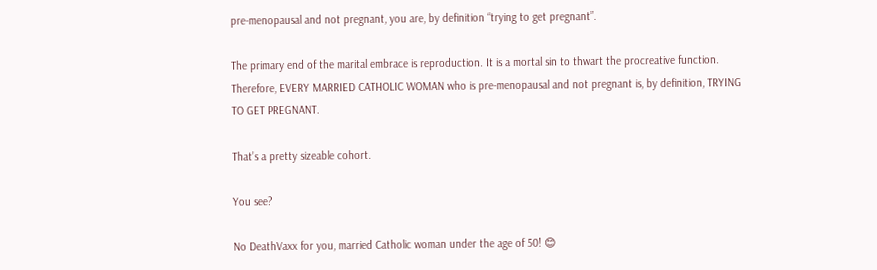pre-menopausal and not pregnant, you are, by definition “trying to get pregnant”.

The primary end of the marital embrace is reproduction. It is a mortal sin to thwart the procreative function. Therefore, EVERY MARRIED CATHOLIC WOMAN who is pre-menopausal and not pregnant is, by definition, TRYING TO GET PREGNANT.

That’s a pretty sizeable cohort.

You see?

No DeathVaxx for you, married Catholic woman under the age of 50! 😊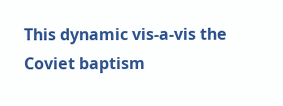This dynamic vis-a-vis the Coviet baptism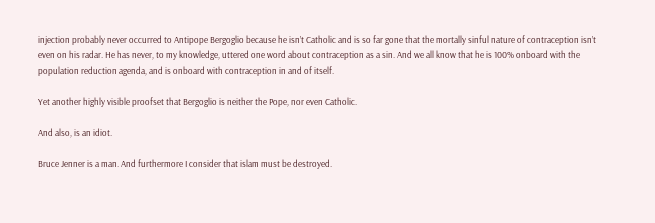injection probably never occurred to Antipope Bergoglio because he isn’t Catholic and is so far gone that the mortally sinful nature of contraception isn’t even on his radar. He has never, to my knowledge, uttered one word about contraception as a sin. And we all know that he is 100% onboard with the population reduction agenda, and is onboard with contraception in and of itself.

Yet another highly visible proofset that Bergoglio is neither the Pope, nor even Catholic.

And also, is an idiot.

Bruce Jenner is a man. And furthermore I consider that islam must be destroyed.